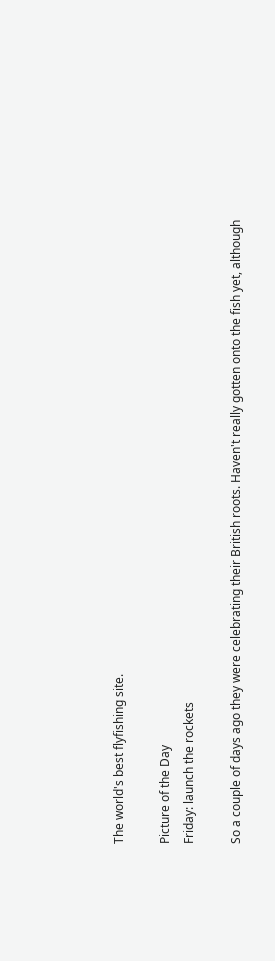The world's best flyfishing site.

Picture of the Day
Friday: launch the rockets

So a couple of days ago they were celebrating their British roots. Haven't really gotten onto the fish yet, although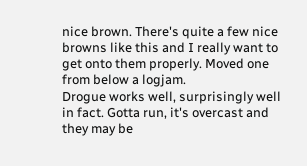nice brown. There's quite a few nice browns like this and I really want to get onto them properly. Moved one from below a logjam.
Drogue works well, surprisingly well in fact. Gotta run, it's overcast and they may be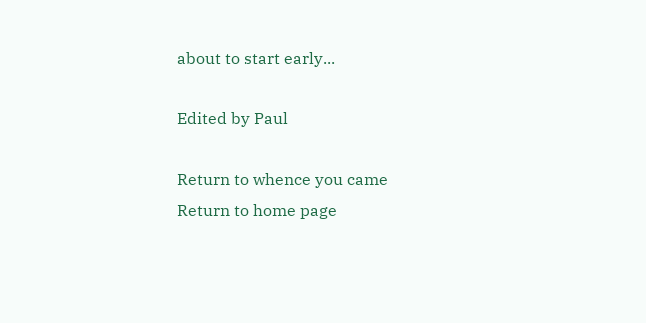about to start early...

Edited by Paul

Return to whence you came
Return to home page